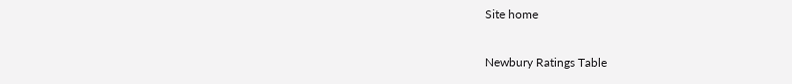Site home

Newbury Ratings Table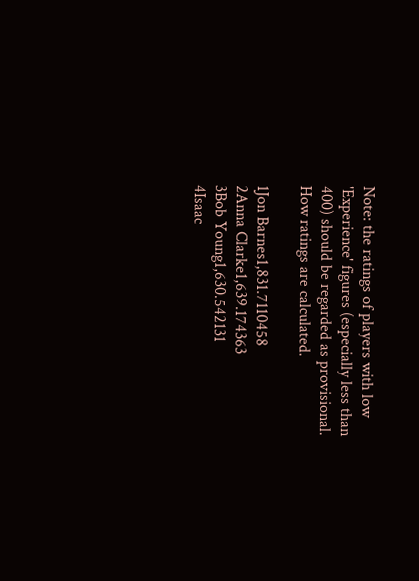Note: the ratings of players with low 'Experience' figures (especially less than 400) should be regarded as provisional. How ratings are calculated.

1Jon Barnes1,831.7110458
2Anna Clarke1,639.174363
3Bob Young1,630.542131
4Isaac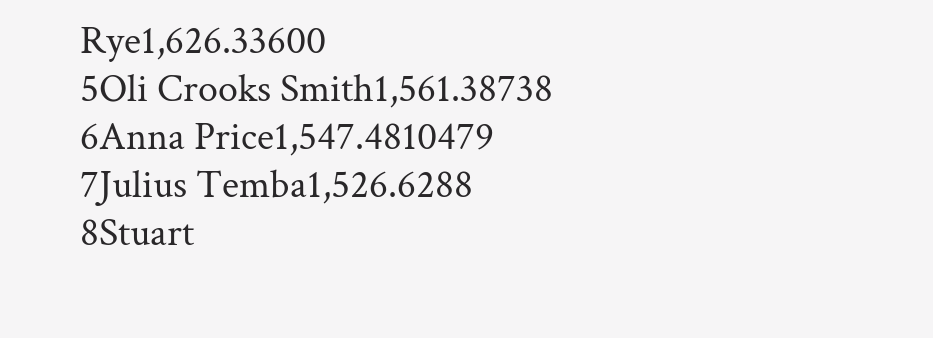Rye1,626.33600
5Oli Crooks Smith1,561.38738
6Anna Price1,547.4810479
7Julius Temba1,526.6288
8Stuart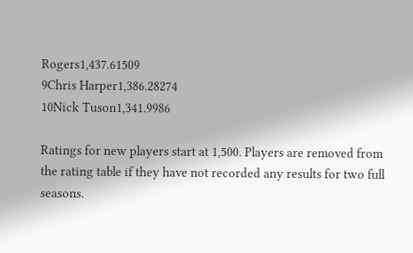Rogers1,437.61509
9Chris Harper1,386.28274
10Nick Tuson1,341.9986

Ratings for new players start at 1,500. Players are removed from the rating table if they have not recorded any results for two full seasons.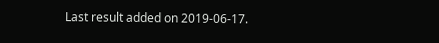Last result added on 2019-06-17.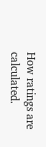How ratings are calculated.